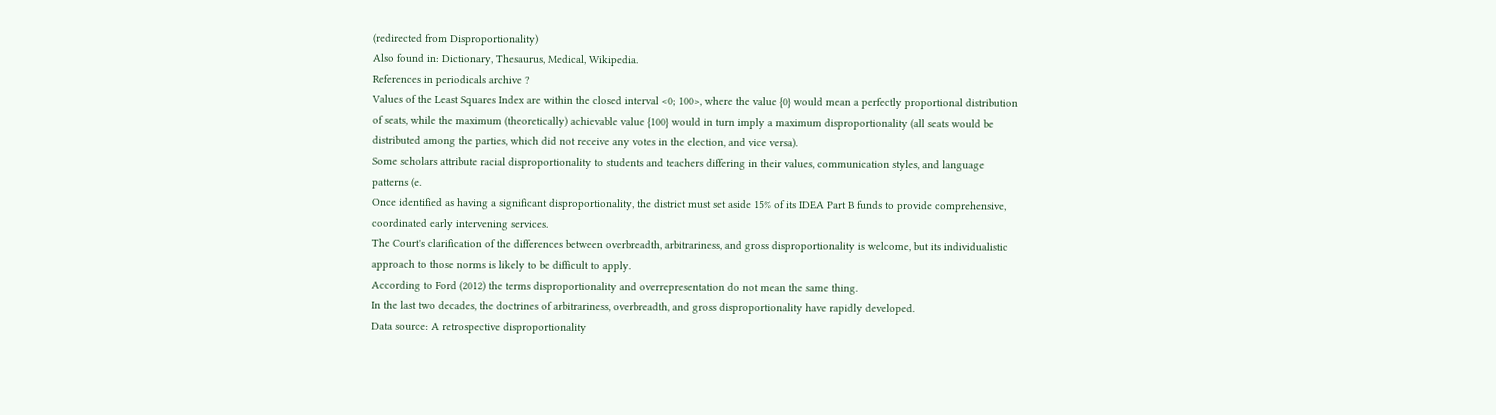(redirected from Disproportionality)
Also found in: Dictionary, Thesaurus, Medical, Wikipedia.
References in periodicals archive ?
Values of the Least Squares Index are within the closed interval <0; 100>, where the value {0} would mean a perfectly proportional distribution of seats, while the maximum (theoretically) achievable value {100} would in turn imply a maximum disproportionality (all seats would be distributed among the parties, which did not receive any votes in the election, and vice versa).
Some scholars attribute racial disproportionality to students and teachers differing in their values, communication styles, and language patterns (e.
Once identified as having a significant disproportionality, the district must set aside 15% of its IDEA Part B funds to provide comprehensive, coordinated early intervening services.
The Court's clarification of the differences between overbreadth, arbitrariness, and gross disproportionality is welcome, but its individualistic approach to those norms is likely to be difficult to apply.
According to Ford (2012) the terms disproportionality and overrepresentation do not mean the same thing.
In the last two decades, the doctrines of arbitrariness, overbreadth, and gross disproportionality have rapidly developed.
Data source: A retrospective disproportionality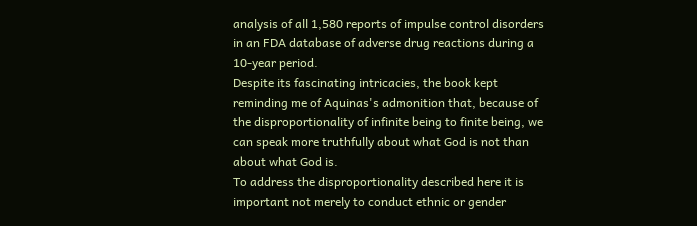analysis of all 1,580 reports of impulse control disorders in an FDA database of adverse drug reactions during a 10-year period.
Despite its fascinating intricacies, the book kept reminding me of Aquinas's admonition that, because of the disproportionality of infinite being to finite being, we can speak more truthfully about what God is not than about what God is.
To address the disproportionality described here it is important not merely to conduct ethnic or gender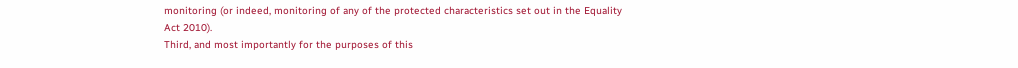monitoring (or indeed, monitoring of any of the protected characteristics set out in the Equality Act 2010).
Third, and most importantly for the purposes of this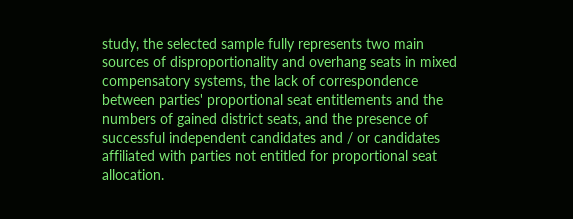study, the selected sample fully represents two main sources of disproportionality and overhang seats in mixed compensatory systems, the lack of correspondence between parties' proportional seat entitlements and the numbers of gained district seats, and the presence of successful independent candidates and / or candidates affiliated with parties not entitled for proportional seat allocation.